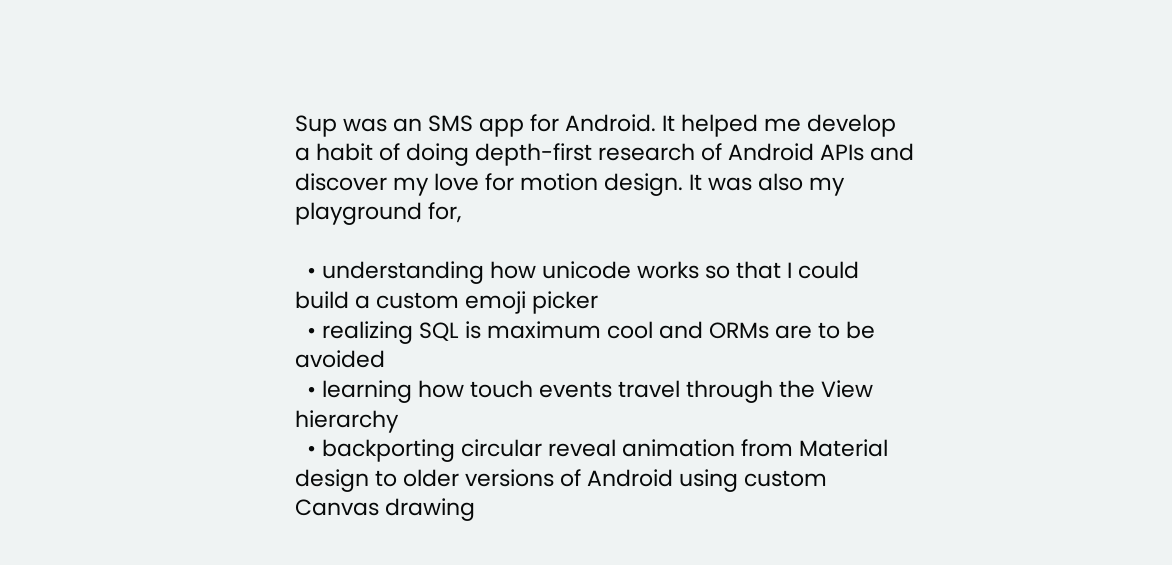Sup was an SMS app for Android. It helped me develop a habit of doing depth-first research of Android APIs and discover my love for motion design. It was also my playground for,

  • understanding how unicode works so that I could build a custom emoji picker
  • realizing SQL is maximum cool and ORMs are to be avoided
  • learning how touch events travel through the View hierarchy
  • backporting circular reveal animation from Material design to older versions of Android using custom Canvas drawing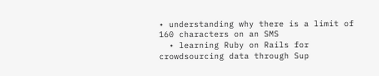• understanding why there is a limit of 160 characters on an SMS
  • learning Ruby on Rails for crowdsourcing data through Sup